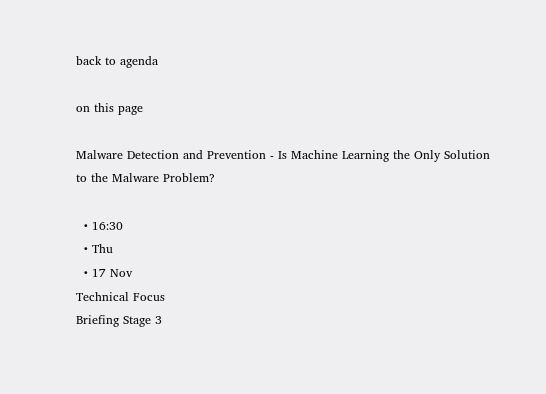back to agenda

on this page

Malware Detection and Prevention - Is Machine Learning the Only Solution to the Malware Problem?

  • 16:30
  • Thu
  • 17 Nov
Technical Focus
Briefing Stage 3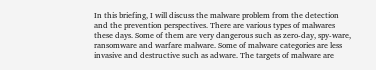In this briefing, I will discuss the malware problem from the detection and the prevention perspectives. There are various types of malwares these days. Some of them are very dangerous such as zero-day, spy-ware, ransomware and warfare malware. Some of malware categories are less invasive and destructive such as adware. The targets of malware are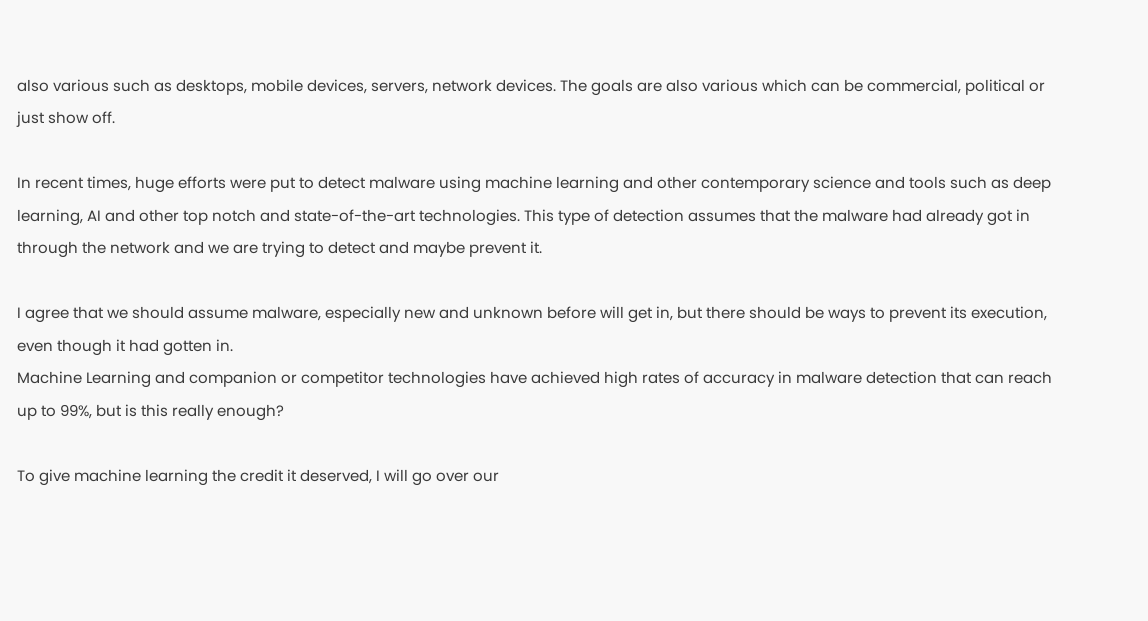also various such as desktops, mobile devices, servers, network devices. The goals are also various which can be commercial, political or just show off.

In recent times, huge efforts were put to detect malware using machine learning and other contemporary science and tools such as deep learning, AI and other top notch and state-of-the-art technologies. This type of detection assumes that the malware had already got in through the network and we are trying to detect and maybe prevent it.

I agree that we should assume malware, especially new and unknown before will get in, but there should be ways to prevent its execution, even though it had gotten in.
Machine Learning and companion or competitor technologies have achieved high rates of accuracy in malware detection that can reach up to 99%, but is this really enough?

To give machine learning the credit it deserved, I will go over our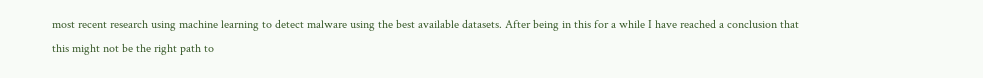most recent research using machine learning to detect malware using the best available datasets. After being in this for a while I have reached a conclusion that this might not be the right path to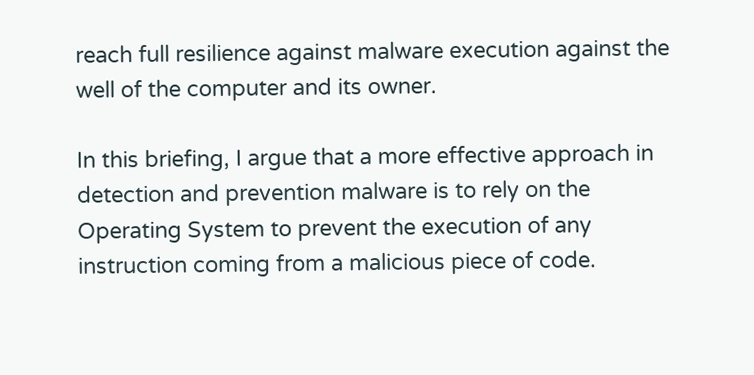reach full resilience against malware execution against the well of the computer and its owner.

In this briefing, I argue that a more effective approach in detection and prevention malware is to rely on the Operating System to prevent the execution of any instruction coming from a malicious piece of code.